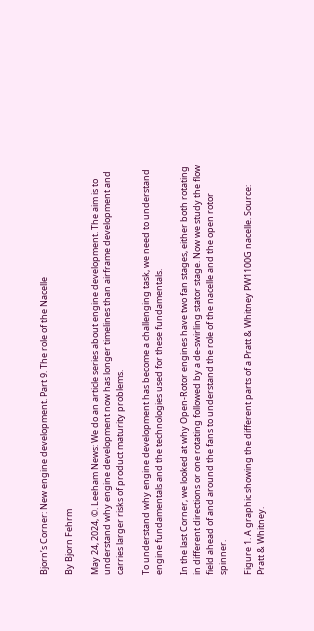Bjorn’s Corner: New engine development. Part 9. The role of the Nacelle

By Bjorn Fehrm

May 24, 2024, ©. Leeham News: We do an article series about engine development. The aim is to understand why engine development now has longer timelines than airframe development and carries larger risks of product maturity problems.

To understand why engine development has become a challenging task, we need to understand engine fundamentals and the technologies used for these fundamentals.

In the last Corner, we looked at why Open-Rotor engines have two fan stages, either both rotating in different directions or one rotating followed by a de-swirling stator stage. Now we study the flow field ahead of and around the fans to understand the role of the nacelle and the open rotor spinner.

Figure 1. A graphic showing the different parts of a Pratt & Whitney PW1100G nacelle. Source: Pratt & Whitney.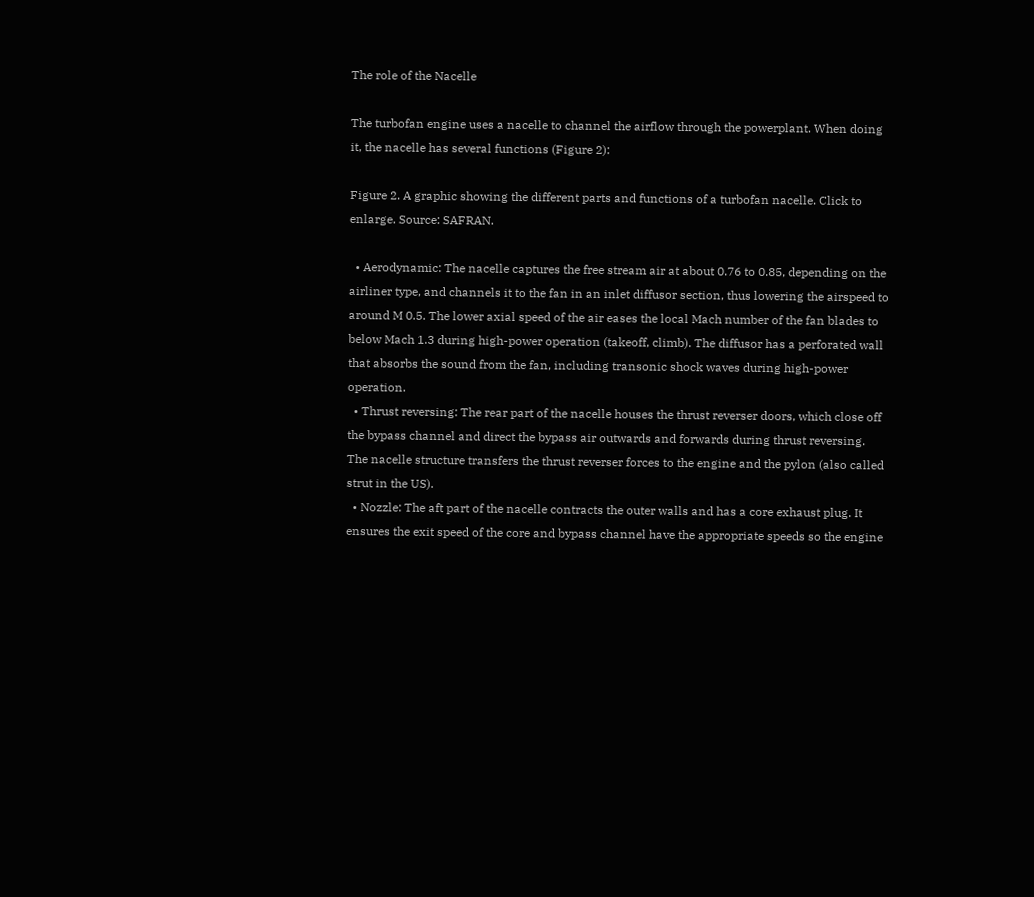The role of the Nacelle

The turbofan engine uses a nacelle to channel the airflow through the powerplant. When doing it, the nacelle has several functions (Figure 2):

Figure 2. A graphic showing the different parts and functions of a turbofan nacelle. Click to enlarge. Source: SAFRAN.

  • Aerodynamic: The nacelle captures the free stream air at about 0.76 to 0.85, depending on the airliner type, and channels it to the fan in an inlet diffusor section, thus lowering the airspeed to around M 0.5. The lower axial speed of the air eases the local Mach number of the fan blades to below Mach 1.3 during high-power operation (takeoff, climb). The diffusor has a perforated wall that absorbs the sound from the fan, including transonic shock waves during high-power operation.
  • Thrust reversing: The rear part of the nacelle houses the thrust reverser doors, which close off the bypass channel and direct the bypass air outwards and forwards during thrust reversing. The nacelle structure transfers the thrust reverser forces to the engine and the pylon (also called strut in the US).
  • Nozzle: The aft part of the nacelle contracts the outer walls and has a core exhaust plug. It ensures the exit speed of the core and bypass channel have the appropriate speeds so the engine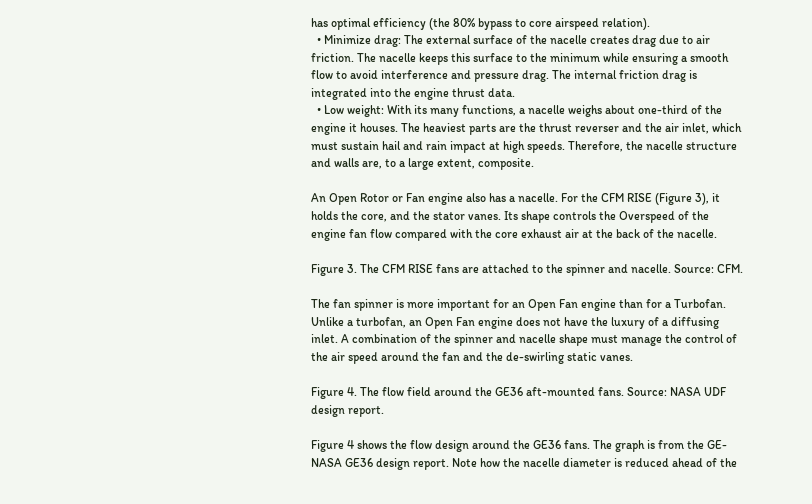has optimal efficiency (the 80% bypass to core airspeed relation).
  • Minimize drag: The external surface of the nacelle creates drag due to air friction. The nacelle keeps this surface to the minimum while ensuring a smooth flow to avoid interference and pressure drag. The internal friction drag is integrated into the engine thrust data.
  • Low weight: With its many functions, a nacelle weighs about one-third of the engine it houses. The heaviest parts are the thrust reverser and the air inlet, which must sustain hail and rain impact at high speeds. Therefore, the nacelle structure and walls are, to a large extent, composite.

An Open Rotor or Fan engine also has a nacelle. For the CFM RISE (Figure 3), it holds the core, and the stator vanes. Its shape controls the Overspeed of the engine fan flow compared with the core exhaust air at the back of the nacelle.

Figure 3. The CFM RISE fans are attached to the spinner and nacelle. Source: CFM.

The fan spinner is more important for an Open Fan engine than for a Turbofan. Unlike a turbofan, an Open Fan engine does not have the luxury of a diffusing inlet. A combination of the spinner and nacelle shape must manage the control of the air speed around the fan and the de-swirling static vanes.

Figure 4. The flow field around the GE36 aft-mounted fans. Source: NASA UDF design report.

Figure 4 shows the flow design around the GE36 fans. The graph is from the GE-NASA GE36 design report. Note how the nacelle diameter is reduced ahead of the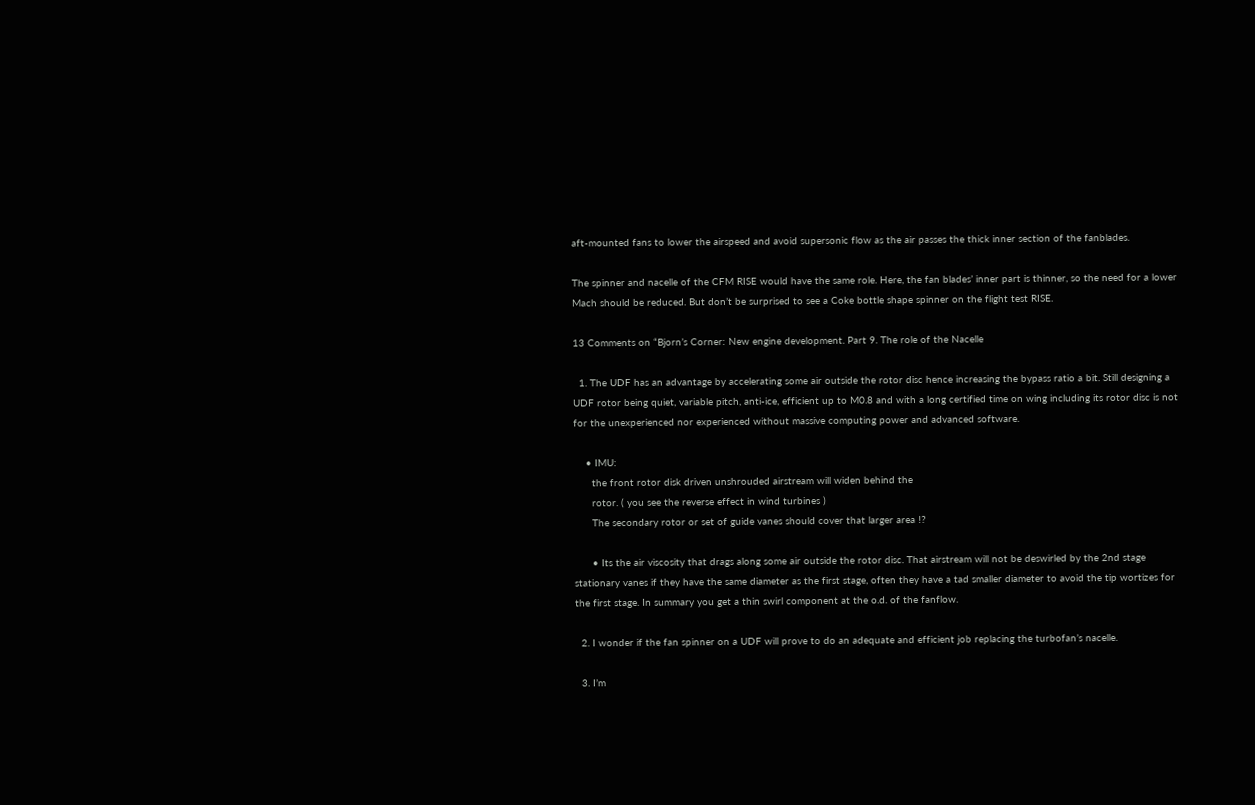aft-mounted fans to lower the airspeed and avoid supersonic flow as the air passes the thick inner section of the fanblades.

The spinner and nacelle of the CFM RISE would have the same role. Here, the fan blades’ inner part is thinner, so the need for a lower Mach should be reduced. But don’t be surprised to see a Coke bottle shape spinner on the flight test RISE.

13 Comments on “Bjorn’s Corner: New engine development. Part 9. The role of the Nacelle

  1. The UDF has an advantage by accelerating some air outside the rotor disc hence increasing the bypass ratio a bit. Still designing a UDF rotor being quiet, variable pitch, anti-ice, efficient up to M0.8 and with a long certified time on wing including its rotor disc is not for the unexperienced nor experienced without massive computing power and advanced software.

    • IMU:
      the front rotor disk driven unshrouded airstream will widen behind the
      rotor. ( you see the reverse effect in wind turbines )
      The secondary rotor or set of guide vanes should cover that larger area !?

      • Its the air viscosity that drags along some air outside the rotor disc. That airstream will not be deswirled by the 2nd stage stationary vanes if they have the same diameter as the first stage, often they have a tad smaller diameter to avoid the tip wortizes for the first stage. In summary you get a thin swirl component at the o.d. of the fanflow.

  2. I wonder if the fan spinner on a UDF will prove to do an adequate and efficient job replacing the turbofan’s nacelle.

  3. I’m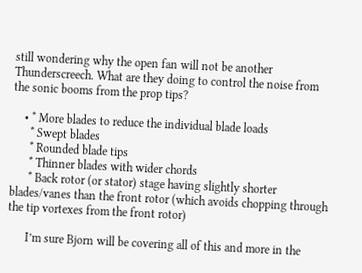still wondering why the open fan will not be another Thunderscreech. What are they doing to control the noise from the sonic booms from the prop tips?

    • * More blades to reduce the individual blade loads
      * Swept blades
      * Rounded blade tips
      * Thinner blades with wider chords
      * Back rotor (or stator) stage having slightly shorter blades/vanes than the front rotor (which avoids chopping through the tip vortexes from the front rotor)

      I’m sure Bjorn will be covering all of this and more in the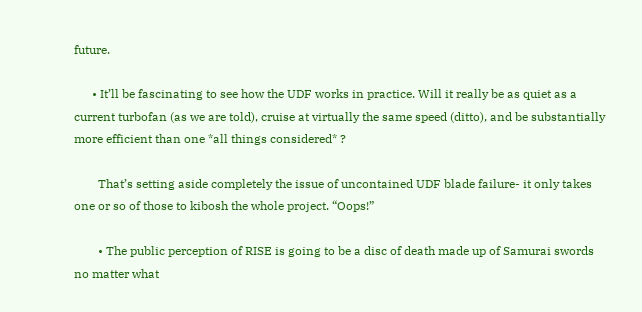future.

      • It’ll be fascinating to see how the UDF works in practice. Will it really be as quiet as a current turbofan (as we are told), cruise at virtually the same speed (ditto), and be substantially more efficient than one *all things considered* ?

        That’s setting aside completely the issue of uncontained UDF blade failure- it only takes one or so of those to kibosh the whole project. “Oops!”

        • The public perception of RISE is going to be a disc of death made up of Samurai swords no matter what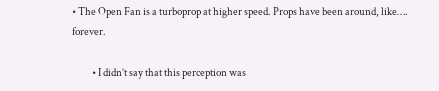• The Open Fan is a turboprop at higher speed. Props have been around, like…. forever.

          • I didn’t say that this perception was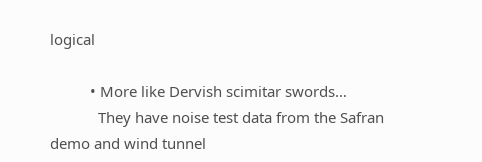logical

          • More like Dervish scimitar swords…
            They have noise test data from the Safran demo and wind tunnel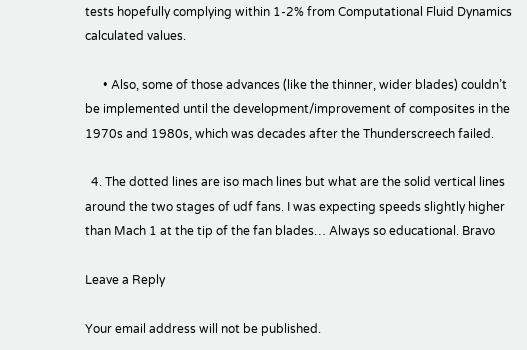tests hopefully complying within 1-2% from Computational Fluid Dynamics calculated values.

      • Also, some of those advances (like the thinner, wider blades) couldn’t be implemented until the development/improvement of composites in the 1970s and 1980s, which was decades after the Thunderscreech failed.

  4. The dotted lines are iso mach lines but what are the solid vertical lines around the two stages of udf fans. I was expecting speeds slightly higher than Mach 1 at the tip of the fan blades… Always so educational. Bravo

Leave a Reply

Your email address will not be published.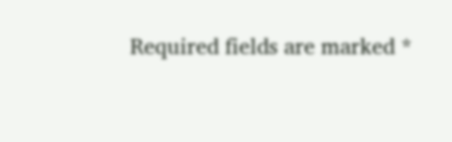Required fields are marked *